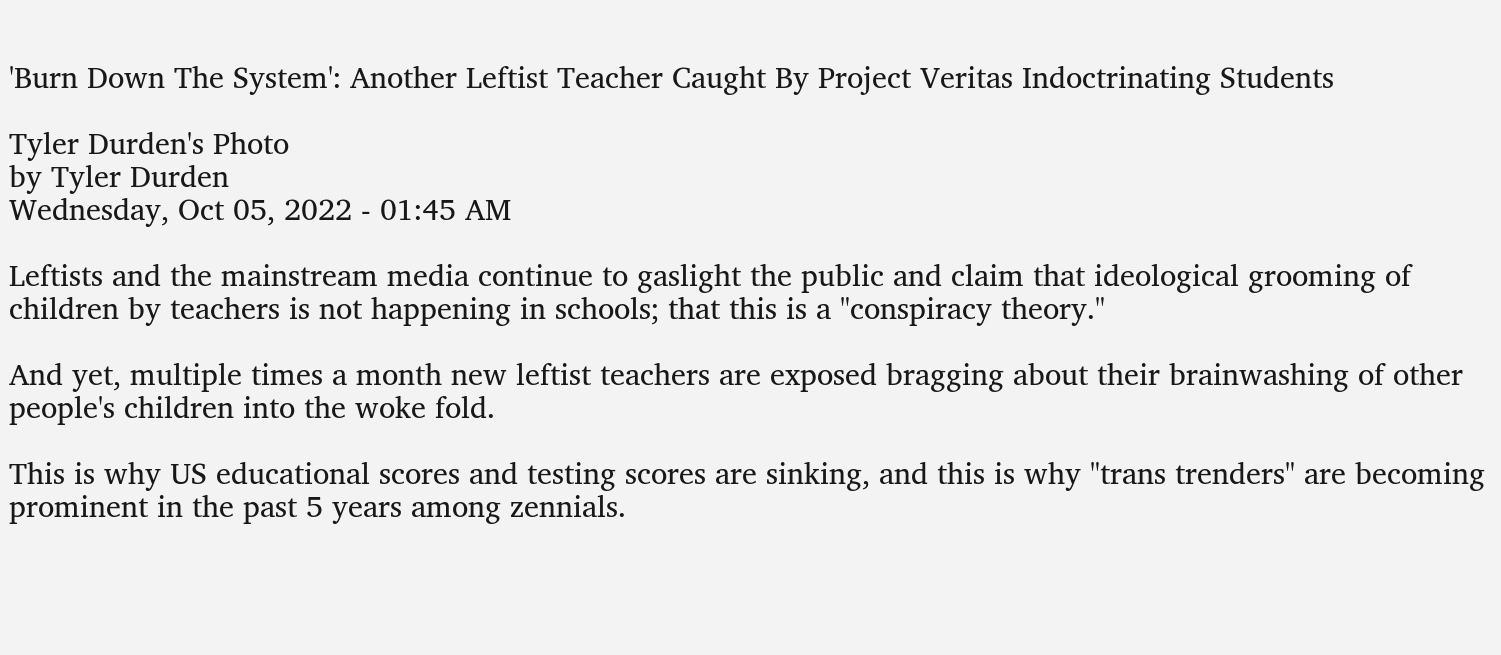'Burn Down The System': Another Leftist Teacher Caught By Project Veritas Indoctrinating Students

Tyler Durden's Photo
by Tyler Durden
Wednesday, Oct 05, 2022 - 01:45 AM

Leftists and the mainstream media continue to gaslight the public and claim that ideological grooming of children by teachers is not happening in schools; that this is a "conspiracy theory."

And yet, multiple times a month new leftist teachers are exposed bragging about their brainwashing of other people's children into the woke fold.

This is why US educational scores and testing scores are sinking, and this is why "trans trenders" are becoming prominent in the past 5 years among zennials.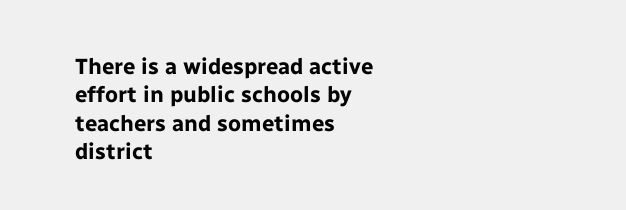There is a widespread active effort in public schools by teachers and sometimes district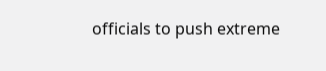officials to push extreme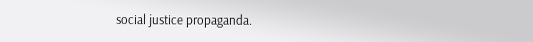social justice propaganda.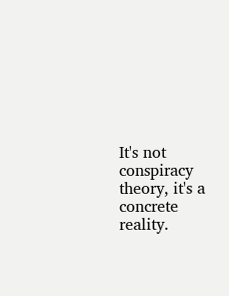It's not conspiracy theory, it's a concrete reality.